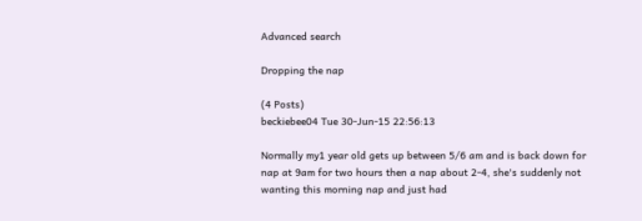Advanced search

Dropping the nap

(4 Posts)
beckiebee04 Tue 30-Jun-15 22:56:13

Normally my1 year old gets up between 5/6 am and is back down for nap at 9am for two hours then a nap about 2-4, she's suddenly not wanting this morning nap and just had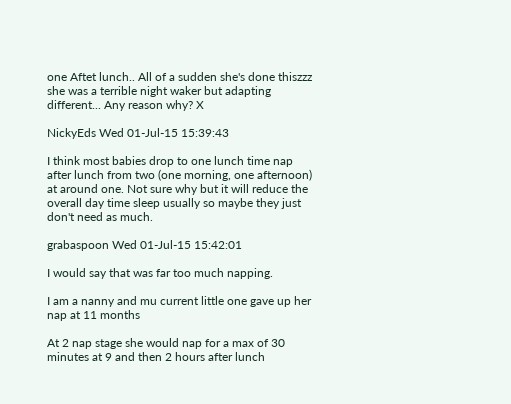one Aftet lunch.. All of a sudden she's done thiszzz she was a terrible night waker but adapting different... Any reason why? X

NickyEds Wed 01-Jul-15 15:39:43

I think most babies drop to one lunch time nap after lunch from two (one morning, one afternoon) at around one. Not sure why but it will reduce the overall day time sleep usually so maybe they just don't need as much.

grabaspoon Wed 01-Jul-15 15:42:01

I would say that was far too much napping.

I am a nanny and mu current little one gave up her nap at 11 months

At 2 nap stage she would nap for a max of 30 minutes at 9 and then 2 hours after lunch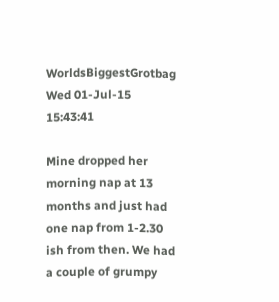WorldsBiggestGrotbag Wed 01-Jul-15 15:43:41

Mine dropped her morning nap at 13 months and just had one nap from 1-2.30 ish from then. We had a couple of grumpy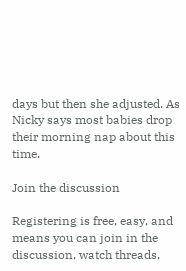days but then she adjusted. As Nicky says most babies drop their morning nap about this time.

Join the discussion

Registering is free, easy, and means you can join in the discussion, watch threads,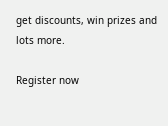get discounts, win prizes and lots more.

Register now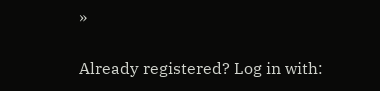»

Already registered? Log in with: